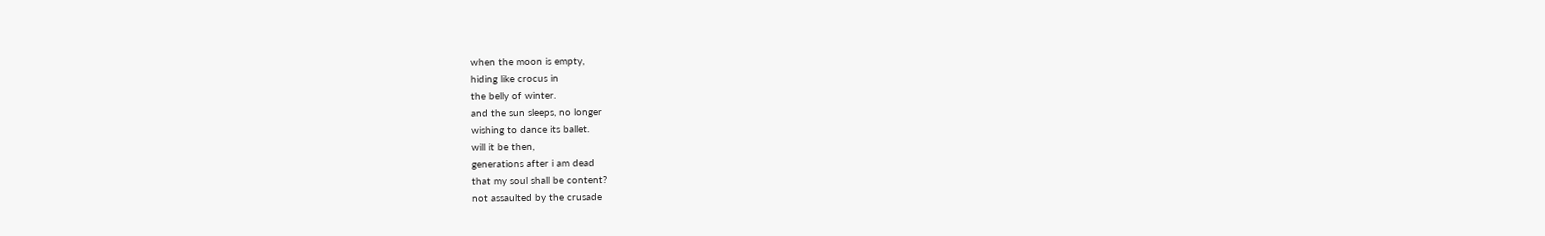when the moon is empty,
hiding like crocus in
the belly of winter.
and the sun sleeps, no longer
wishing to dance its ballet.
will it be then,
generations after i am dead
that my soul shall be content?
not assaulted by the crusade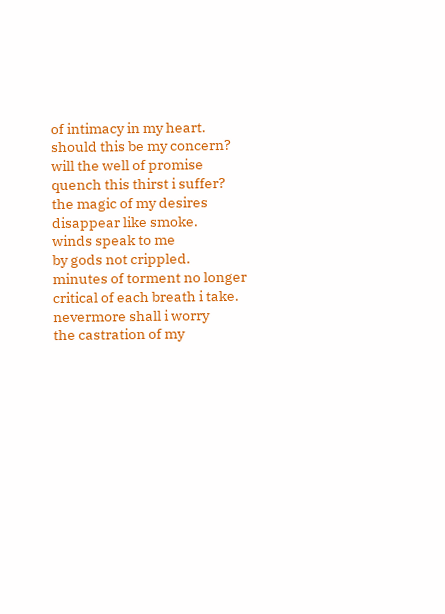of intimacy in my heart.
should this be my concern?
will the well of promise
quench this thirst i suffer?
the magic of my desires
disappear like smoke.
winds speak to me
by gods not crippled.
minutes of torment no longer
critical of each breath i take.
nevermore shall i worry
the castration of my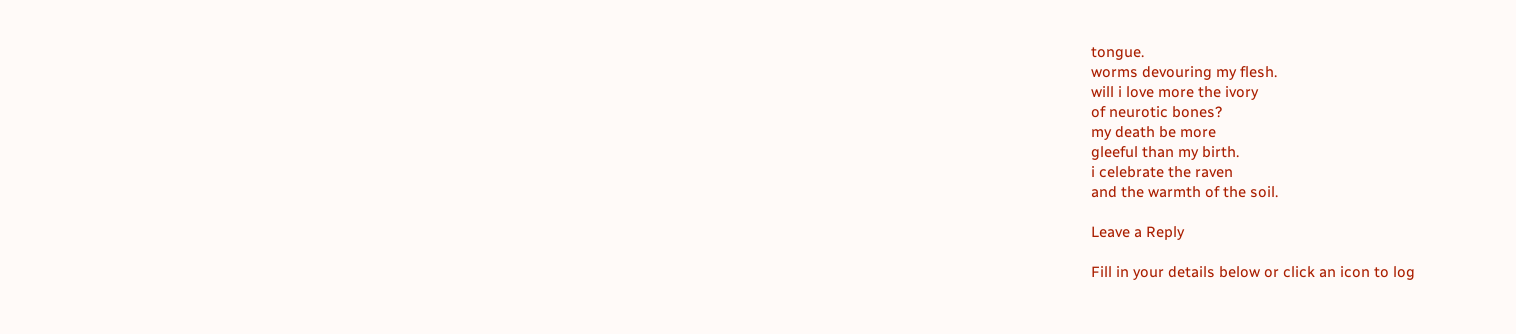tongue.
worms devouring my flesh.
will i love more the ivory
of neurotic bones?
my death be more
gleeful than my birth.
i celebrate the raven
and the warmth of the soil.

Leave a Reply

Fill in your details below or click an icon to log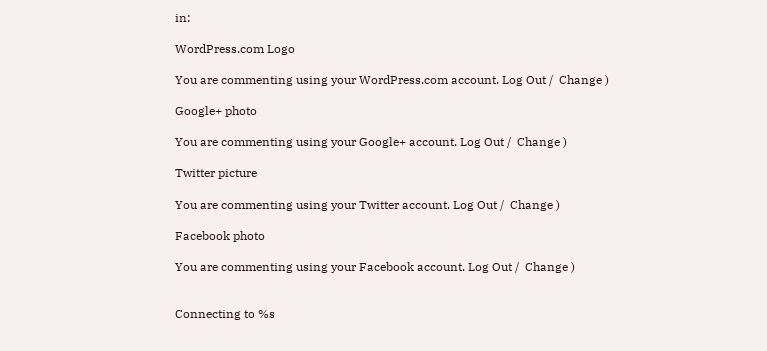in:

WordPress.com Logo

You are commenting using your WordPress.com account. Log Out /  Change )

Google+ photo

You are commenting using your Google+ account. Log Out /  Change )

Twitter picture

You are commenting using your Twitter account. Log Out /  Change )

Facebook photo

You are commenting using your Facebook account. Log Out /  Change )


Connecting to %s